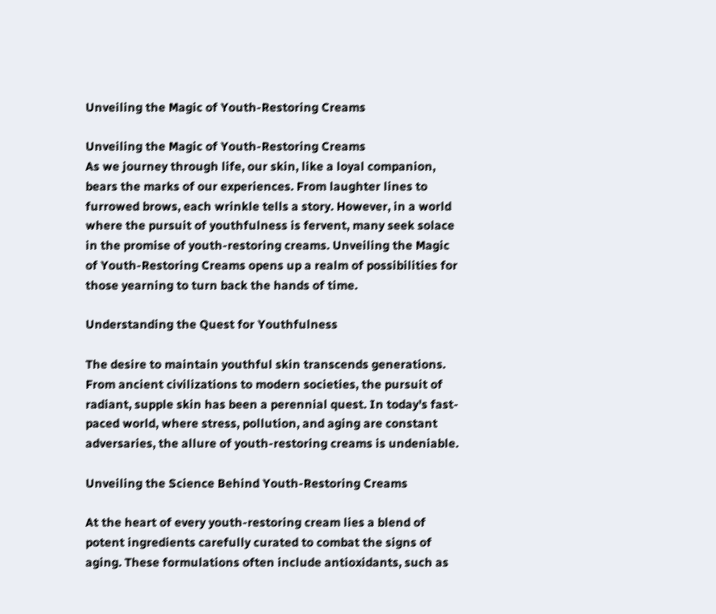Unveiling the Magic of Youth-Restoring Creams

Unveiling the Magic of Youth-Restoring Creams
As we journey through life, our skin, like a loyal companion, bears the marks of our experiences. From laughter lines to furrowed brows, each wrinkle tells a story. However, in a world where the pursuit of youthfulness is fervent, many seek solace in the promise of youth-restoring creams. Unveiling the Magic of Youth-Restoring Creams opens up a realm of possibilities for those yearning to turn back the hands of time.

Understanding the Quest for Youthfulness

The desire to maintain youthful skin transcends generations. From ancient civilizations to modern societies, the pursuit of radiant, supple skin has been a perennial quest. In today's fast-paced world, where stress, pollution, and aging are constant adversaries, the allure of youth-restoring creams is undeniable.

Unveiling the Science Behind Youth-Restoring Creams

At the heart of every youth-restoring cream lies a blend of potent ingredients carefully curated to combat the signs of aging. These formulations often include antioxidants, such as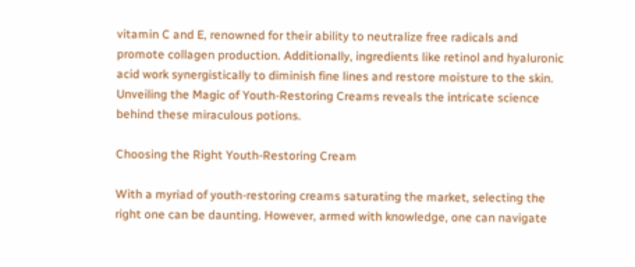vitamin C and E, renowned for their ability to neutralize free radicals and promote collagen production. Additionally, ingredients like retinol and hyaluronic acid work synergistically to diminish fine lines and restore moisture to the skin. Unveiling the Magic of Youth-Restoring Creams reveals the intricate science behind these miraculous potions.

Choosing the Right Youth-Restoring Cream

With a myriad of youth-restoring creams saturating the market, selecting the right one can be daunting. However, armed with knowledge, one can navigate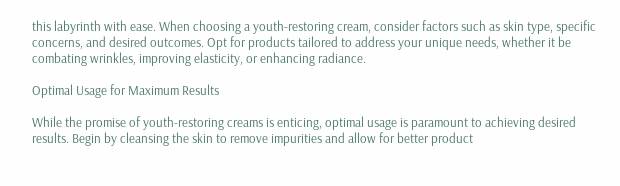this labyrinth with ease. When choosing a youth-restoring cream, consider factors such as skin type, specific concerns, and desired outcomes. Opt for products tailored to address your unique needs, whether it be combating wrinkles, improving elasticity, or enhancing radiance.

Optimal Usage for Maximum Results

While the promise of youth-restoring creams is enticing, optimal usage is paramount to achieving desired results. Begin by cleansing the skin to remove impurities and allow for better product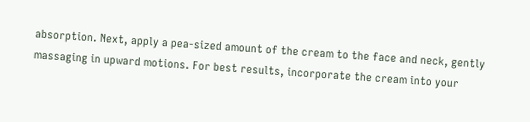absorption. Next, apply a pea-sized amount of the cream to the face and neck, gently massaging in upward motions. For best results, incorporate the cream into your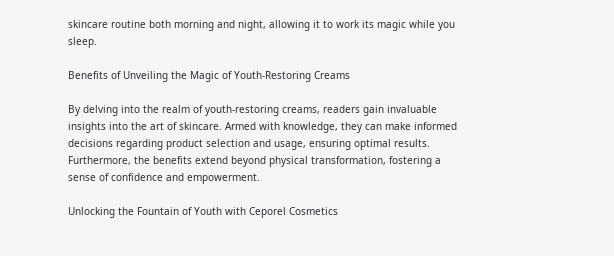skincare routine both morning and night, allowing it to work its magic while you sleep.

Benefits of Unveiling the Magic of Youth-Restoring Creams

By delving into the realm of youth-restoring creams, readers gain invaluable insights into the art of skincare. Armed with knowledge, they can make informed decisions regarding product selection and usage, ensuring optimal results. Furthermore, the benefits extend beyond physical transformation, fostering a sense of confidence and empowerment.

Unlocking the Fountain of Youth with Ceporel Cosmetics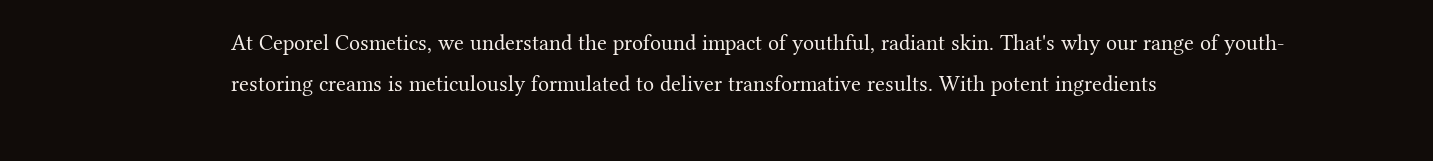At Ceporel Cosmetics, we understand the profound impact of youthful, radiant skin. That's why our range of youth-restoring creams is meticulously formulated to deliver transformative results. With potent ingredients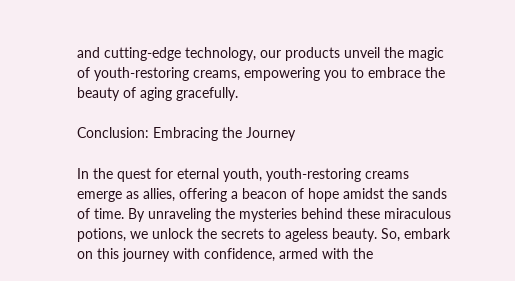and cutting-edge technology, our products unveil the magic of youth-restoring creams, empowering you to embrace the beauty of aging gracefully.

Conclusion: Embracing the Journey

In the quest for eternal youth, youth-restoring creams emerge as allies, offering a beacon of hope amidst the sands of time. By unraveling the mysteries behind these miraculous potions, we unlock the secrets to ageless beauty. So, embark on this journey with confidence, armed with the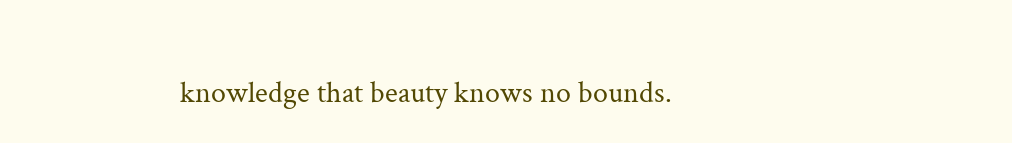knowledge that beauty knows no bounds.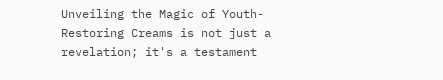Unveiling the Magic of Youth-Restoring Creams is not just a revelation; it's a testament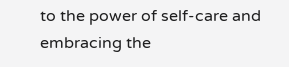to the power of self-care and embracing the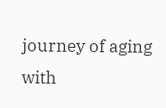journey of aging with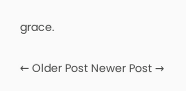grace.

← Older Post Newer Post →